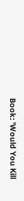Book: 'Would You Kill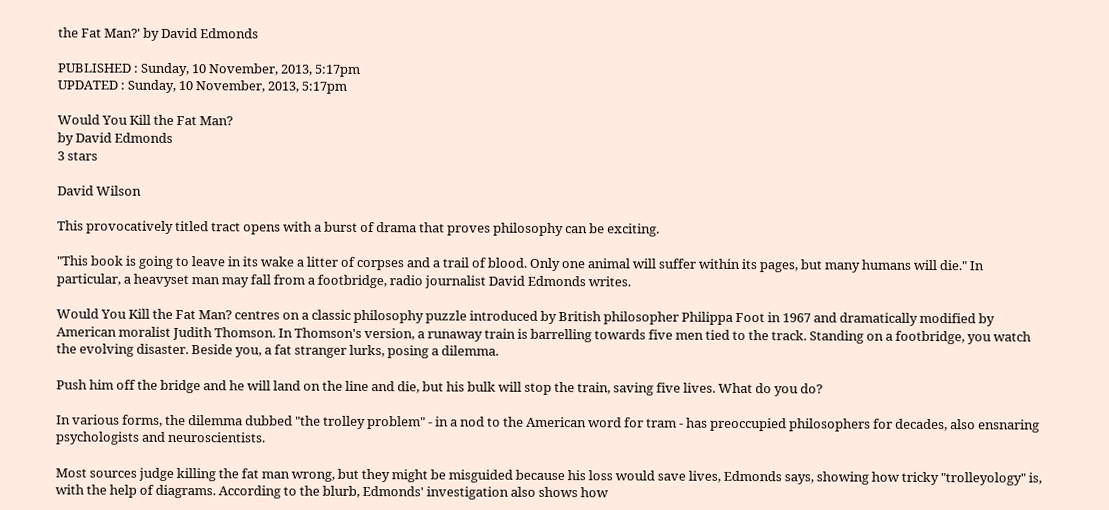the Fat Man?' by David Edmonds

PUBLISHED : Sunday, 10 November, 2013, 5:17pm
UPDATED : Sunday, 10 November, 2013, 5:17pm

Would You Kill the Fat Man?
by David Edmonds
3 stars

David Wilson

This provocatively titled tract opens with a burst of drama that proves philosophy can be exciting.

"This book is going to leave in its wake a litter of corpses and a trail of blood. Only one animal will suffer within its pages, but many humans will die." In particular, a heavyset man may fall from a footbridge, radio journalist David Edmonds writes.

Would You Kill the Fat Man? centres on a classic philosophy puzzle introduced by British philosopher Philippa Foot in 1967 and dramatically modified by American moralist Judith Thomson. In Thomson's version, a runaway train is barrelling towards five men tied to the track. Standing on a footbridge, you watch the evolving disaster. Beside you, a fat stranger lurks, posing a dilemma.

Push him off the bridge and he will land on the line and die, but his bulk will stop the train, saving five lives. What do you do?

In various forms, the dilemma dubbed "the trolley problem" - in a nod to the American word for tram - has preoccupied philosophers for decades, also ensnaring psychologists and neuroscientists.

Most sources judge killing the fat man wrong, but they might be misguided because his loss would save lives, Edmonds says, showing how tricky "trolleyology" is, with the help of diagrams. According to the blurb, Edmonds' investigation also shows how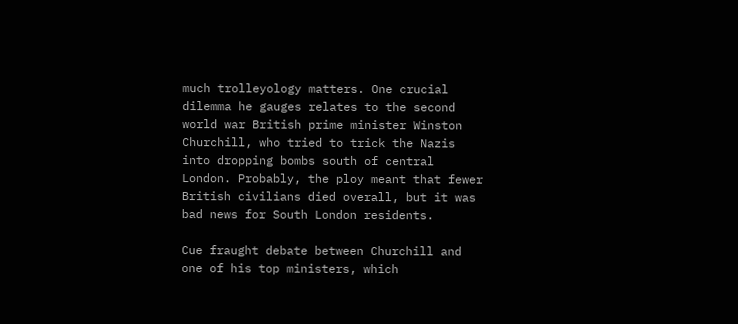much trolleyology matters. One crucial dilemma he gauges relates to the second world war British prime minister Winston Churchill, who tried to trick the Nazis into dropping bombs south of central London. Probably, the ploy meant that fewer British civilians died overall, but it was bad news for South London residents.

Cue fraught debate between Churchill and one of his top ministers, which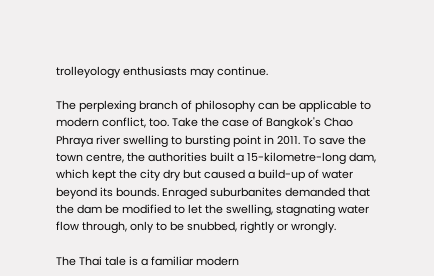trolleyology enthusiasts may continue.

The perplexing branch of philosophy can be applicable to modern conflict, too. Take the case of Bangkok's Chao Phraya river swelling to bursting point in 2011. To save the town centre, the authorities built a 15-kilometre-long dam, which kept the city dry but caused a build-up of water beyond its bounds. Enraged suburbanites demanded that the dam be modified to let the swelling, stagnating water flow through, only to be snubbed, rightly or wrongly.

The Thai tale is a familiar modern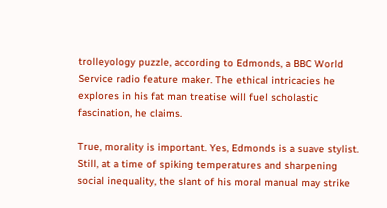trolleyology puzzle, according to Edmonds, a BBC World Service radio feature maker. The ethical intricacies he explores in his fat man treatise will fuel scholastic fascination, he claims.

True, morality is important. Yes, Edmonds is a suave stylist. Still, at a time of spiking temperatures and sharpening social inequality, the slant of his moral manual may strike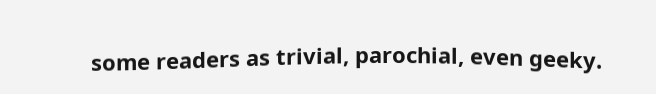some readers as trivial, parochial, even geeky.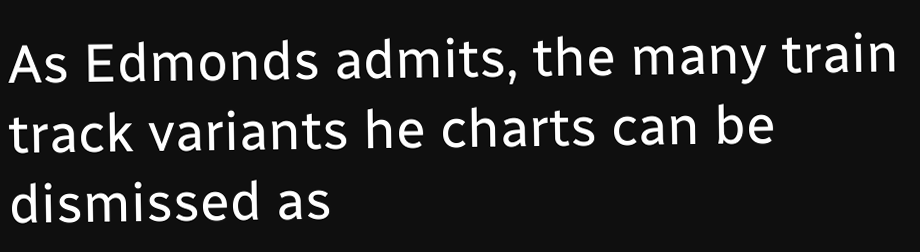As Edmonds admits, the many train track variants he charts can be dismissed as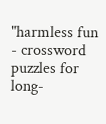"harmless fun - crossword puzzles for long-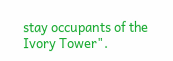stay occupants of the Ivory Tower".